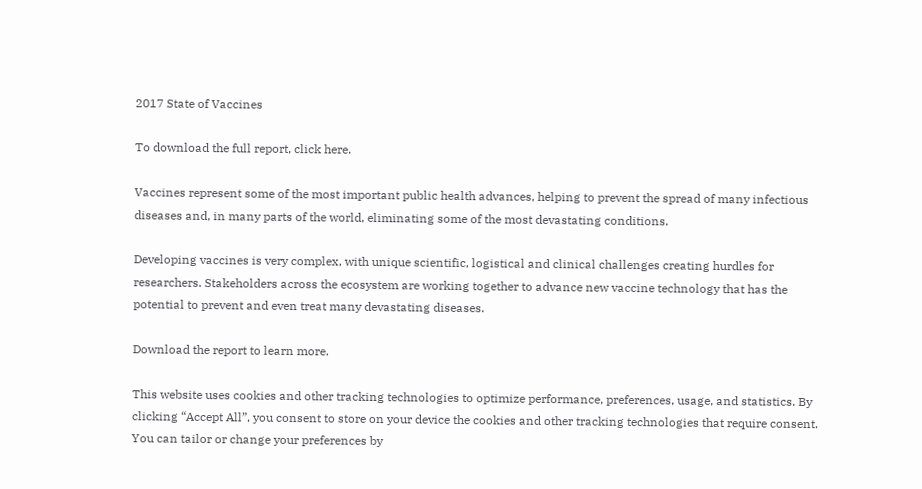2017 State of Vaccines

To download the full report, click here.

Vaccines represent some of the most important public health advances, helping to prevent the spread of many infectious diseases and, in many parts of the world, eliminating some of the most devastating conditions.

Developing vaccines is very complex, with unique scientific, logistical and clinical challenges creating hurdles for researchers. Stakeholders across the ecosystem are working together to advance new vaccine technology that has the potential to prevent and even treat many devastating diseases.

Download the report to learn more.

This website uses cookies and other tracking technologies to optimize performance, preferences, usage, and statistics. By clicking “Accept All”, you consent to store on your device the cookies and other tracking technologies that require consent. You can tailor or change your preferences by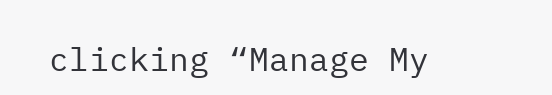clicking “Manage My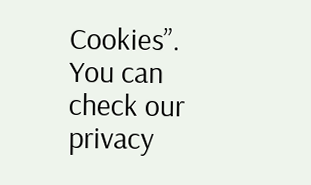Cookies”. You can check our privacy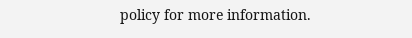policy for more information.